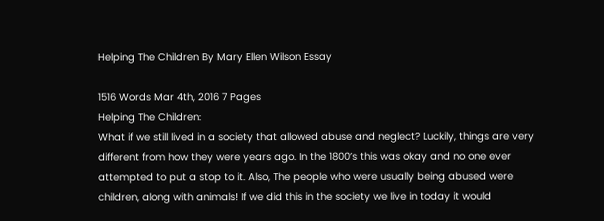Helping The Children By Mary Ellen Wilson Essay

1516 Words Mar 4th, 2016 7 Pages
Helping The Children:
What if we still lived in a society that allowed abuse and neglect? Luckily, things are very different from how they were years ago. In the 1800’s this was okay and no one ever attempted to put a stop to it. Also, The people who were usually being abused were children, along with animals! If we did this in the society we live in today it would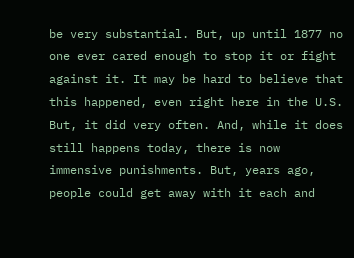be very substantial. But, up until 1877 no one ever cared enough to stop it or fight against it. It may be hard to believe that this happened, even right here in the U.S. But, it did very often. And, while it does still happens today, there is now immensive punishments. But, years ago, people could get away with it each and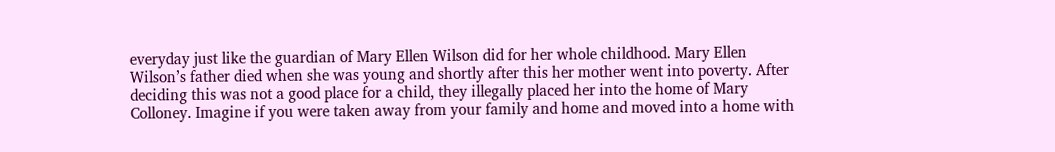everyday just like the guardian of Mary Ellen Wilson did for her whole childhood. Mary Ellen Wilson’s father died when she was young and shortly after this her mother went into poverty. After deciding this was not a good place for a child, they illegally placed her into the home of Mary Colloney. Imagine if you were taken away from your family and home and moved into a home with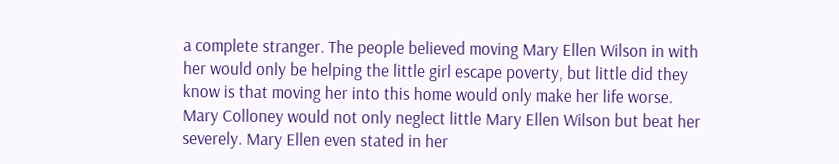a complete stranger. The people believed moving Mary Ellen Wilson in with her would only be helping the little girl escape poverty, but little did they know is that moving her into this home would only make her life worse. Mary Colloney would not only neglect little Mary Ellen Wilson but beat her severely. Mary Ellen even stated in her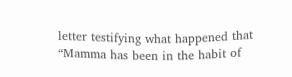letter testifying what happened that “Mamma has been in the habit of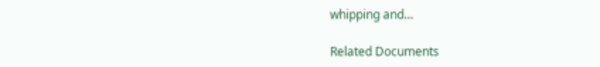whipping and…

Related Documents